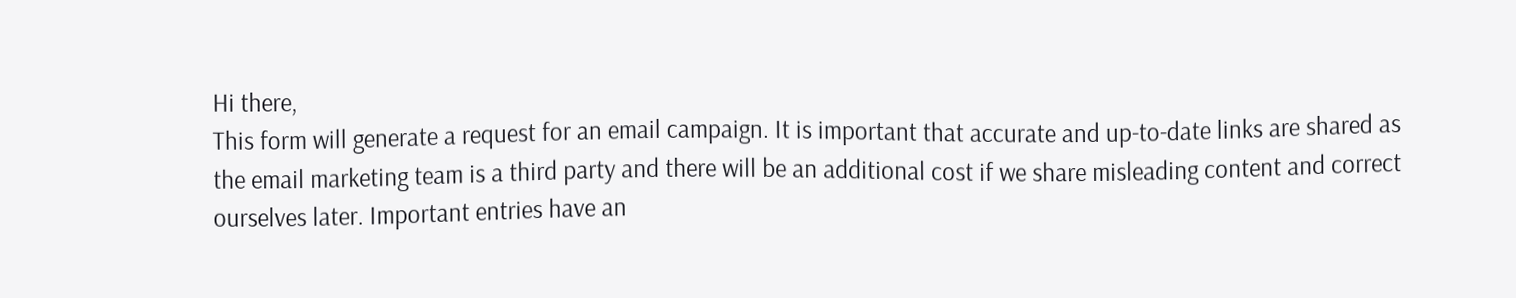Hi there,
This form will generate a request for an email campaign. It is important that accurate and up-to-date links are shared as the email marketing team is a third party and there will be an additional cost if we share misleading content and correct ourselves later. Important entries have an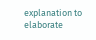explanation to elaborate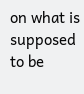on what is supposed to be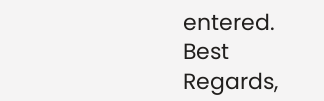entered.
Best Regards,